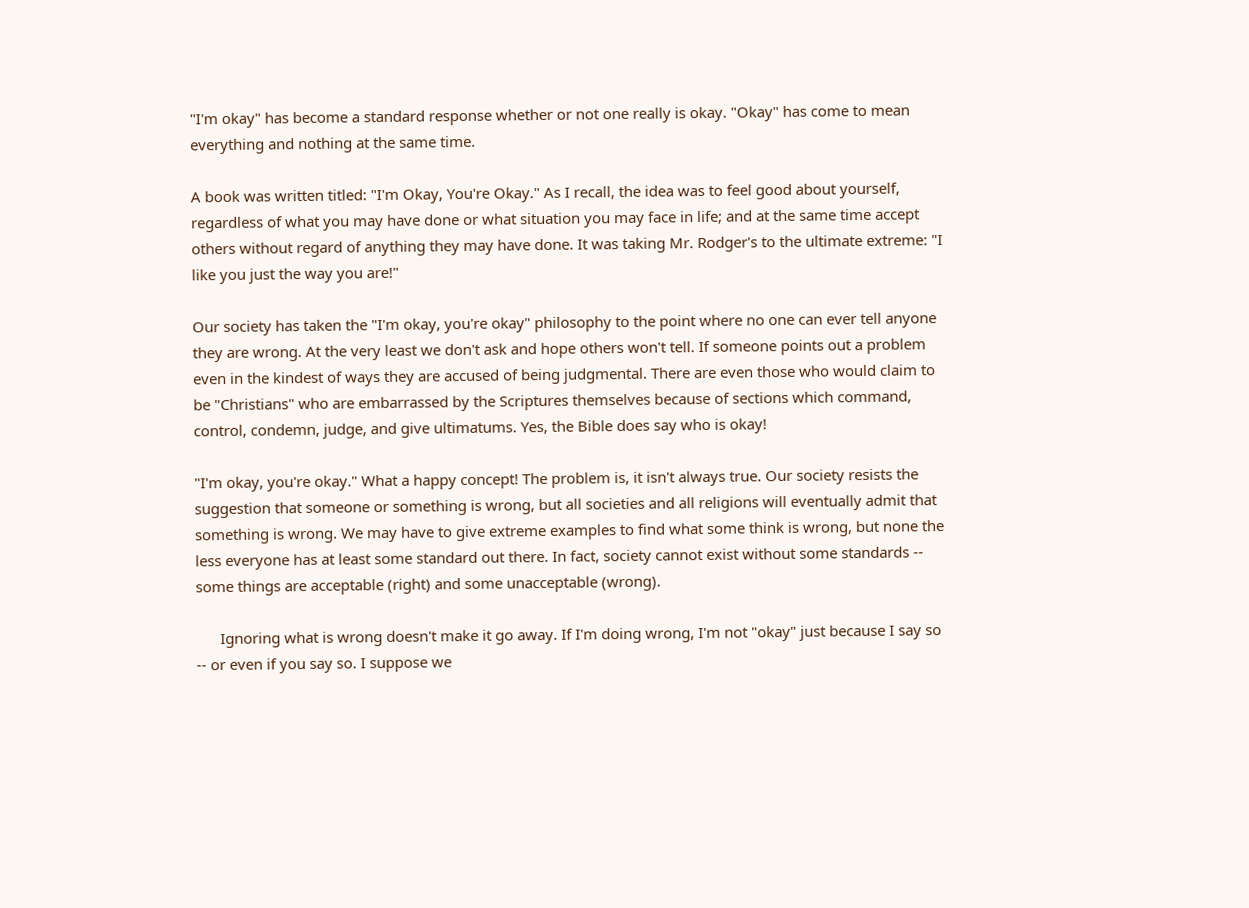"I'm okay" has become a standard response whether or not one really is okay. "Okay" has come to mean everything and nothing at the same time.

A book was written titled: "I'm Okay, You're Okay." As I recall, the idea was to feel good about yourself, regardless of what you may have done or what situation you may face in life; and at the same time accept others without regard of anything they may have done. It was taking Mr. Rodger's to the ultimate extreme: "I like you just the way you are!"

Our society has taken the "I'm okay, you're okay" philosophy to the point where no one can ever tell anyone they are wrong. At the very least we don't ask and hope others won't tell. If someone points out a problem even in the kindest of ways they are accused of being judgmental. There are even those who would claim to be "Christians" who are embarrassed by the Scriptures themselves because of sections which command, control, condemn, judge, and give ultimatums. Yes, the Bible does say who is okay!

"I'm okay, you're okay." What a happy concept! The problem is, it isn't always true. Our society resists the suggestion that someone or something is wrong, but all societies and all religions will eventually admit that something is wrong. We may have to give extreme examples to find what some think is wrong, but none the less everyone has at least some standard out there. In fact, society cannot exist without some standards -- some things are acceptable (right) and some unacceptable (wrong).

      Ignoring what is wrong doesn't make it go away. If I'm doing wrong, I'm not "okay" just because I say so -- or even if you say so. I suppose we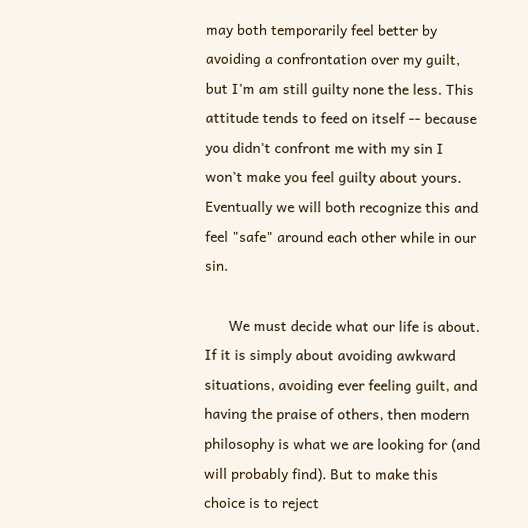may both temporarily feel better by avoiding a confrontation over my guilt, but I'm am still guilty none the less. This attitude tends to feed on itself -- because you didn't confront me with my sin I won't make you feel guilty about yours. Eventually we will both recognize this and feel "safe" around each other while in our sin.

      We must decide what our life is about. If it is simply about avoiding awkward situations, avoiding ever feeling guilt, and having the praise of others, then modern philosophy is what we are looking for (and will probably find). But to make this choice is to reject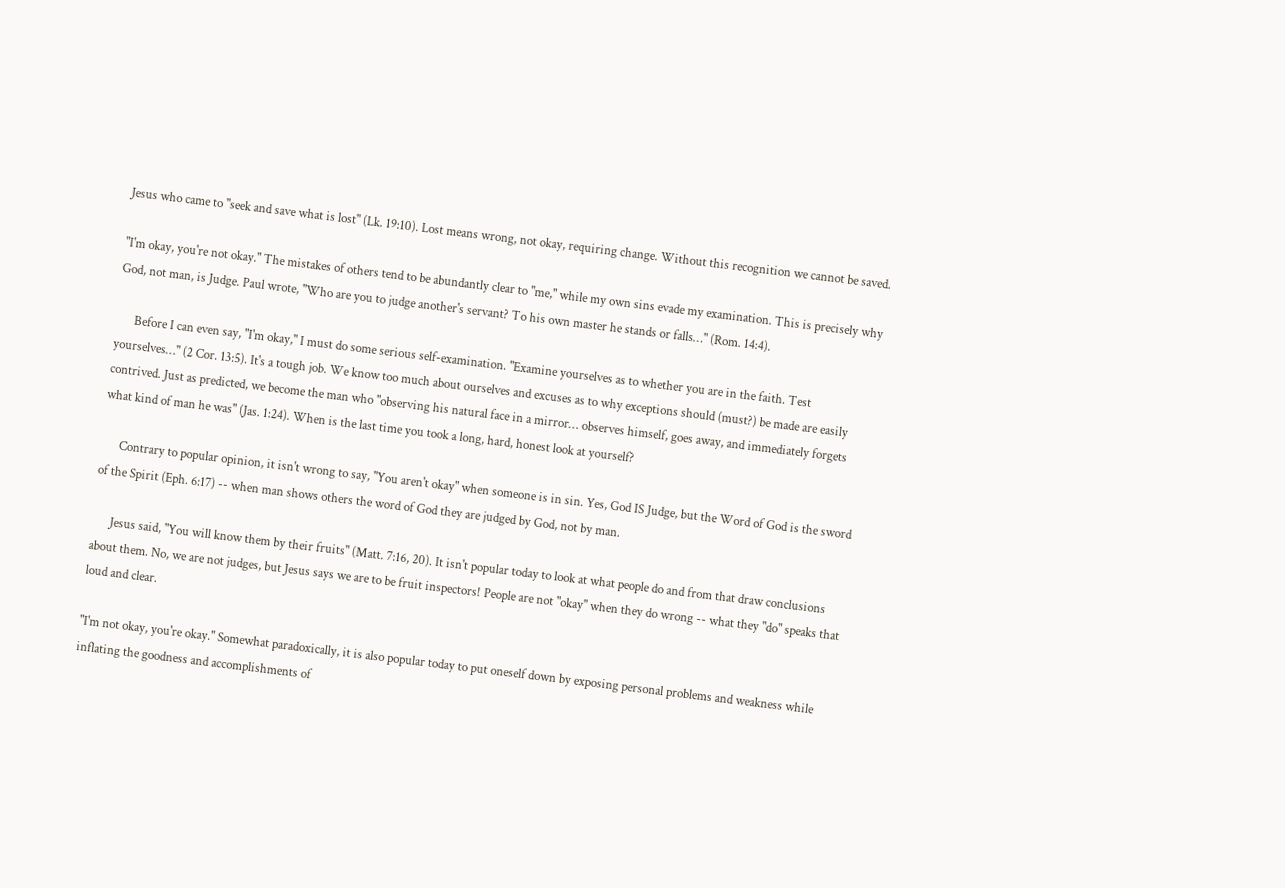Jesus who came to "seek and save what is lost" (Lk. 19:10). Lost means wrong, not okay, requiring change. Without this recognition we cannot be saved.

"I'm okay, you're not okay." The mistakes of others tend to be abundantly clear to "me," while my own sins evade my examination. This is precisely why God, not man, is Judge. Paul wrote, "Who are you to judge another's servant? To his own master he stands or falls…" (Rom. 14:4).

      Before I can even say, "I'm okay," I must do some serious self-examination. "Examine yourselves as to whether you are in the faith. Test yourselves…" (2 Cor. 13:5). It's a tough job. We know too much about ourselves and excuses as to why exceptions should (must?) be made are easily contrived. Just as predicted, we become the man who "observing his natural face in a mirror… observes himself, goes away, and immediately forgets what kind of man he was" (Jas. 1:24). When is the last time you took a long, hard, honest look at yourself?

      Contrary to popular opinion, it isn't wrong to say, "You aren't okay" when someone is in sin. Yes, God IS Judge, but the Word of God is the sword of the Spirit (Eph. 6:17) -- when man shows others the word of God they are judged by God, not by man.

      Jesus said, "You will know them by their fruits" (Matt. 7:16, 20). It isn't popular today to look at what people do and from that draw conclusions about them. No, we are not judges, but Jesus says we are to be fruit inspectors! People are not "okay" when they do wrong -- what they "do" speaks that loud and clear.

"I'm not okay, you're okay." Somewhat paradoxically, it is also popular today to put oneself down by exposing personal problems and weakness while inflating the goodness and accomplishments of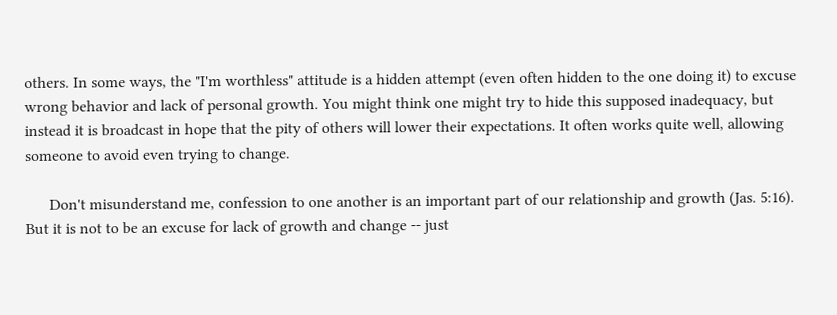others. In some ways, the "I'm worthless" attitude is a hidden attempt (even often hidden to the one doing it) to excuse wrong behavior and lack of personal growth. You might think one might try to hide this supposed inadequacy, but instead it is broadcast in hope that the pity of others will lower their expectations. It often works quite well, allowing someone to avoid even trying to change.

      Don't misunderstand me, confession to one another is an important part of our relationship and growth (Jas. 5:16). But it is not to be an excuse for lack of growth and change -- just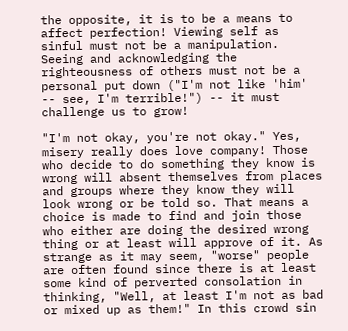the opposite, it is to be a means to affect perfection! Viewing self as sinful must not be a manipulation. Seeing and acknowledging the righteousness of others must not be a personal put down ("I'm not like 'him' -- see, I'm terrible!") -- it must challenge us to grow!

"I'm not okay, you're not okay." Yes, misery really does love company! Those who decide to do something they know is wrong will absent themselves from places and groups where they know they will look wrong or be told so. That means a choice is made to find and join those who either are doing the desired wrong thing or at least will approve of it. As strange as it may seem, "worse" people are often found since there is at least some kind of perverted consolation in thinking, "Well, at least I'm not as bad or mixed up as them!" In this crowd sin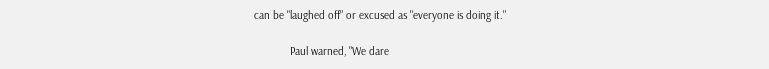can be "laughed off" or excused as "everyone is doing it."

            Paul warned, "We dare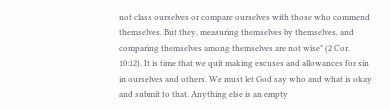not class ourselves or compare ourselves with those who commend themselves. But they, measuring themselves by themselves, and comparing themselves among themselves are not wise" (2 Cor. 10:12). It is time that we quit making excuses and allowances for sin in ourselves and others. We must let God say who and what is okay and submit to that. Anything else is an empty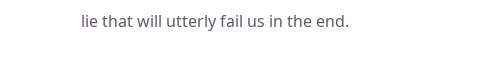lie that will utterly fail us in the end.